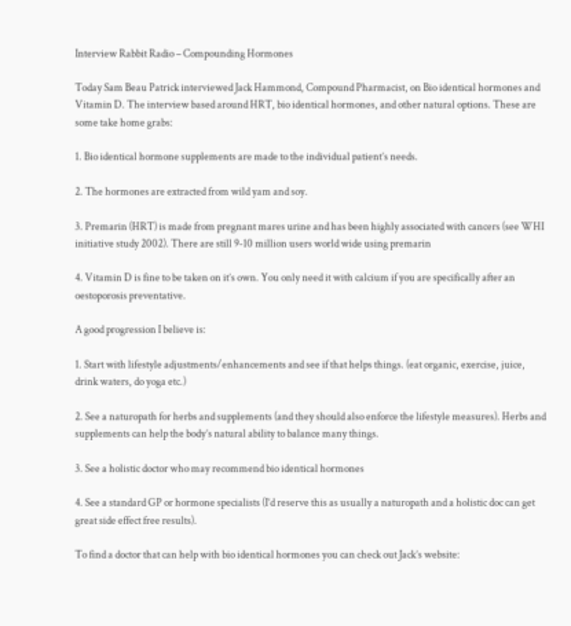Interview Rabbit Radio – Compounding Hormones

Today Sam Beau Patrick interviewed Jack Hammond, Compound Pharmacist, on Bio identical hormones and Vitamin D. The interview based around HRT, bio identical hormones, and other natural options. These are some take home grabs:

1. Bio identical hormone supplements are made to the individual patient’s needs.

2. The hormones are extracted from wild yam and soy.

3. Premarin (HRT) is made from pregnant mares urine and has been highly associated with cancers (see WHI initiative study 2002). There are still 9-10 million users world wide using premarin

4. Vitamin D is fine to be taken on it’s own. You only need it with calcium if you are specifically after an oestoporosis preventative.

A good progression I believe is:

1. Start with lifestyle adjustments/enhancements and see if that helps things. (eat organic, exercise, juice, drink waters, do yoga etc.)

2. See a naturopath for herbs and supplements (and they should also enforce the lifestyle measures). Herbs and supplements can help the body’s natural ability to balance many things.

3. See a holistic doctor who may recommend bio identical hormones

4. See a standard GP or hormone specialists (I’d reserve this as usually a naturopath and a holistic doc can get great side effect free results).

To find a doctor that can help with bio identical hormones you can check out Jack’s website: